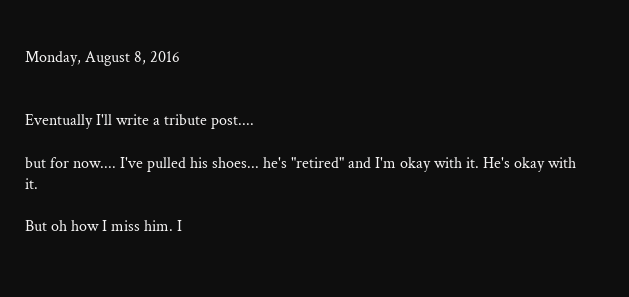Monday, August 8, 2016


Eventually I'll write a tribute post....

but for now.... I've pulled his shoes... he's "retired" and I'm okay with it. He's okay with it.

But oh how I miss him. I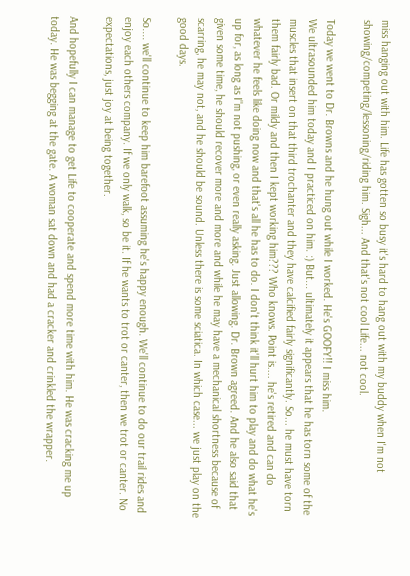miss hanging out with him. Life has gotten so busy it's hard to hang out with my buddy when I'm not showing/competing/lessoning/riding him. Sigh... And that's not cool Life... not cool.

Today we went to Dr. Browns and he hung out while I worked. He's GOOFY!! I miss him.
We ultrasounded him today and I practiced on him. :) But... ultimately it appears that he has torn some of the muscles that insert on that third trochanter and they have calcified fairly significantly. So... he must have torn them fairly bad. Or mildy and then I kept working him??? Who knows. Point is.... he's retired and can do whatever he feels like doing now and that's all he has to do. I don't think it'll hurt him to play and do what he's up for, as long as I"m not pushing, or even really asking. Just allowing. Dr. Brown agreed. And he also said that given some time, he should recover more and more and while he may have a mechanical shortness because of scarring, he may not, and he should be sound. Unless there is some sciatica. In which case... we just play on the good days.

So.... we'll continue to keep him barefoot assuming he's happy enough. We'll continue to do our trail rides and enjoy each others company. If we only walk, so be it. If he wants to trot or canter, then we trot or canter. No expectations, just joy at being together.

And hopefully I can manage to get Life to cooperate and spend more time with him. He was cracking me up today. He was begging at the gate. A woman sat down and had a cracker and crinkled the wrapper.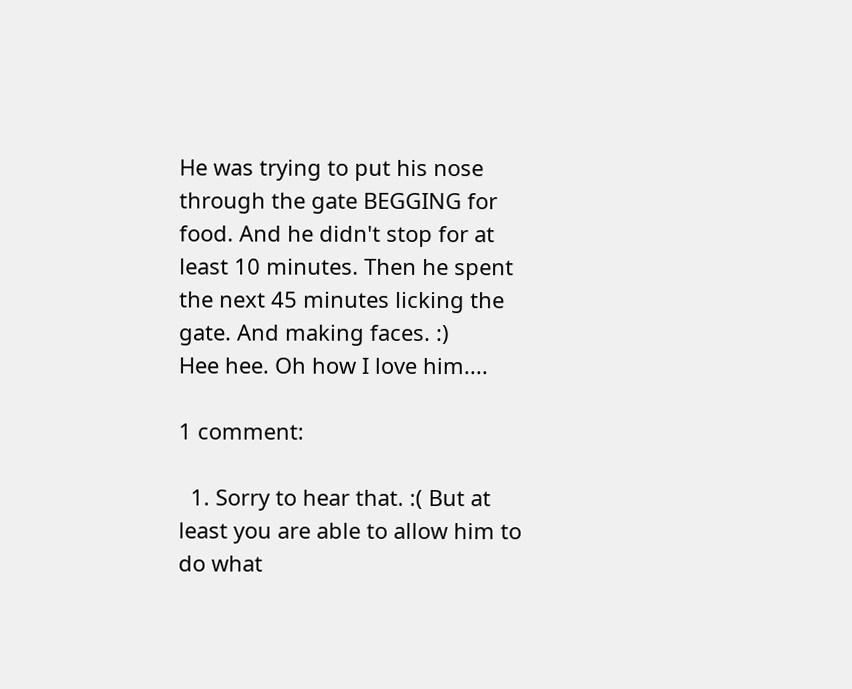He was trying to put his nose through the gate BEGGING for food. And he didn't stop for at least 10 minutes. Then he spent the next 45 minutes licking the gate. And making faces. :)
Hee hee. Oh how I love him....

1 comment:

  1. Sorry to hear that. :( But at least you are able to allow him to do what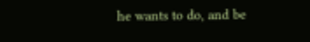he wants to do, and be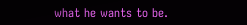what he wants to be.